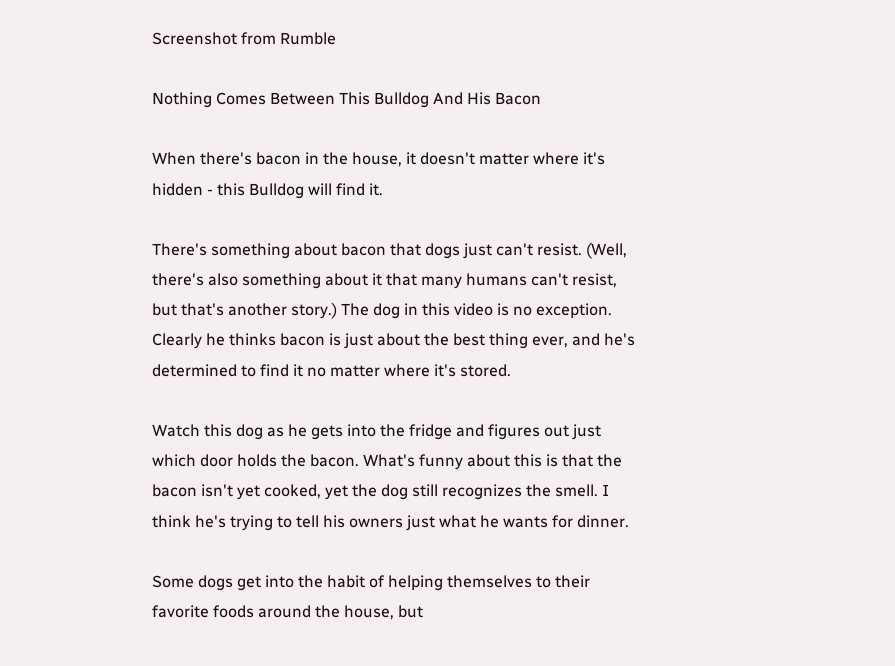Screenshot from Rumble

Nothing Comes Between This Bulldog And His Bacon

When there's bacon in the house, it doesn't matter where it's hidden - this Bulldog will find it.

There's something about bacon that dogs just can't resist. (Well, there's also something about it that many humans can't resist, but that's another story.) The dog in this video is no exception. Clearly he thinks bacon is just about the best thing ever, and he's determined to find it no matter where it's stored.

Watch this dog as he gets into the fridge and figures out just which door holds the bacon. What's funny about this is that the bacon isn't yet cooked, yet the dog still recognizes the smell. I think he's trying to tell his owners just what he wants for dinner.

Some dogs get into the habit of helping themselves to their favorite foods around the house, but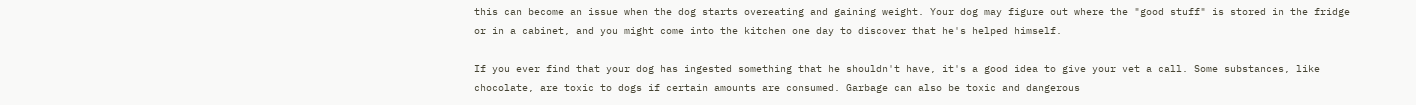this can become an issue when the dog starts overeating and gaining weight. Your dog may figure out where the "good stuff" is stored in the fridge or in a cabinet, and you might come into the kitchen one day to discover that he's helped himself.

If you ever find that your dog has ingested something that he shouldn't have, it's a good idea to give your vet a call. Some substances, like chocolate, are toxic to dogs if certain amounts are consumed. Garbage can also be toxic and dangerous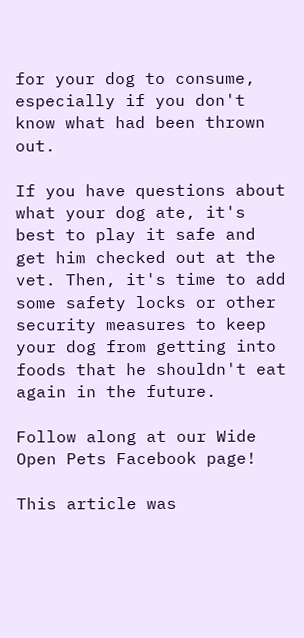for your dog to consume, especially if you don't know what had been thrown out.

If you have questions about what your dog ate, it's best to play it safe and get him checked out at the vet. Then, it's time to add some safety locks or other security measures to keep your dog from getting into foods that he shouldn't eat again in the future.

Follow along at our Wide Open Pets Facebook page!

This article was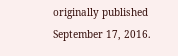originally published September 17, 2016.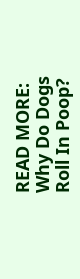READ MORE: Why Do Dogs Roll In Poop?